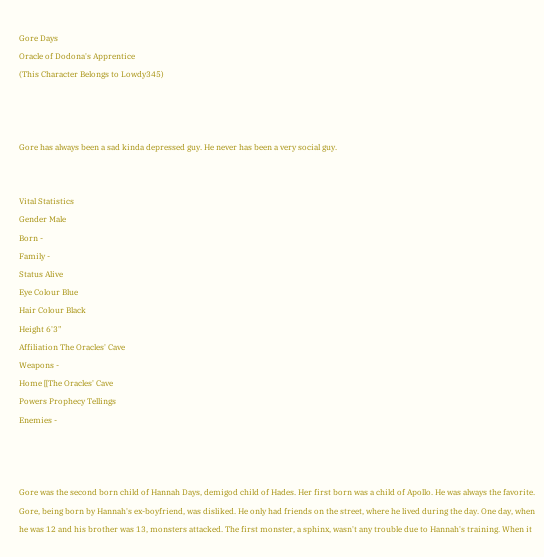Gore Days
Oracle of Dodona's Apprentice
(This Character Belongs to Lowdy345)



Gore has always been a sad kinda depressed guy. He never has been a very social guy.


Vital Statistics
Gender Male
Born -
Family -
Status Alive
Eye Colour Blue
Hair Colour Black
Height 6'3"
Affiliation The Oracles' Cave
Weapons -
Home [[The Oracles' Cave
Powers Prophecy Tellings
Enemies -



Gore was the second born child of Hannah Days, demigod child of Hades. Her first born was a child of Apollo. He was always the favorite. Gore, being born by Hannah's ex-boyfriend, was disliked. He only had friends on the street, where he lived during the day. One day, when he was 12 and his brother was 13, monsters attacked. The first monster, a sphinx, wasn't any trouble due to Hannah's training. When it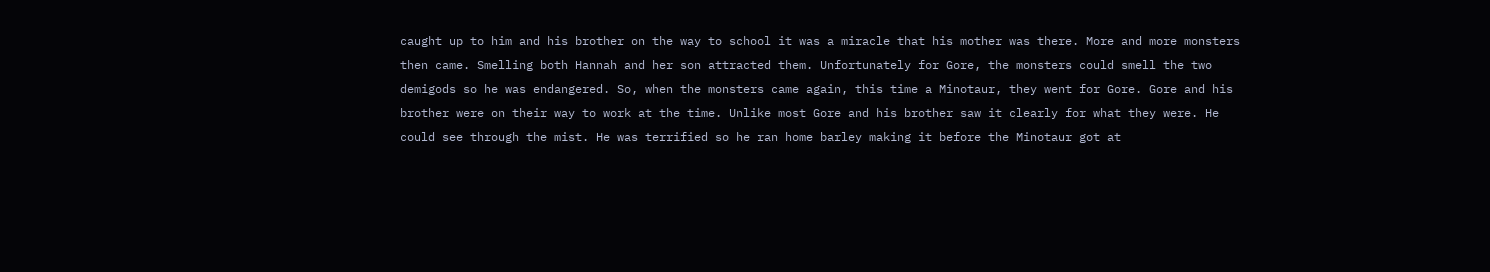caught up to him and his brother on the way to school it was a miracle that his mother was there. More and more monsters then came. Smelling both Hannah and her son attracted them. Unfortunately for Gore, the monsters could smell the two demigods so he was endangered. So, when the monsters came again, this time a Minotaur, they went for Gore. Gore and his brother were on their way to work at the time. Unlike most Gore and his brother saw it clearly for what they were. He could see through the mist. He was terrified so he ran home barley making it before the Minotaur got at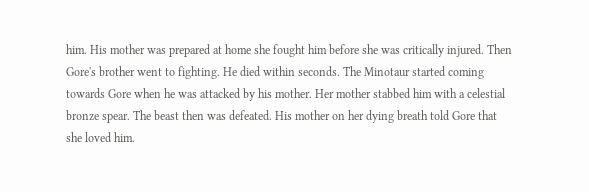him. His mother was prepared at home she fought him before she was critically injured. Then Gore's brother went to fighting. He died within seconds. The Minotaur started coming towards Gore when he was attacked by his mother. Her mother stabbed him with a celestial bronze spear. The beast then was defeated. His mother on her dying breath told Gore that she loved him.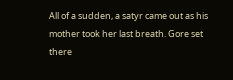All of a sudden, a satyr came out as his mother took her last breath. Gore set there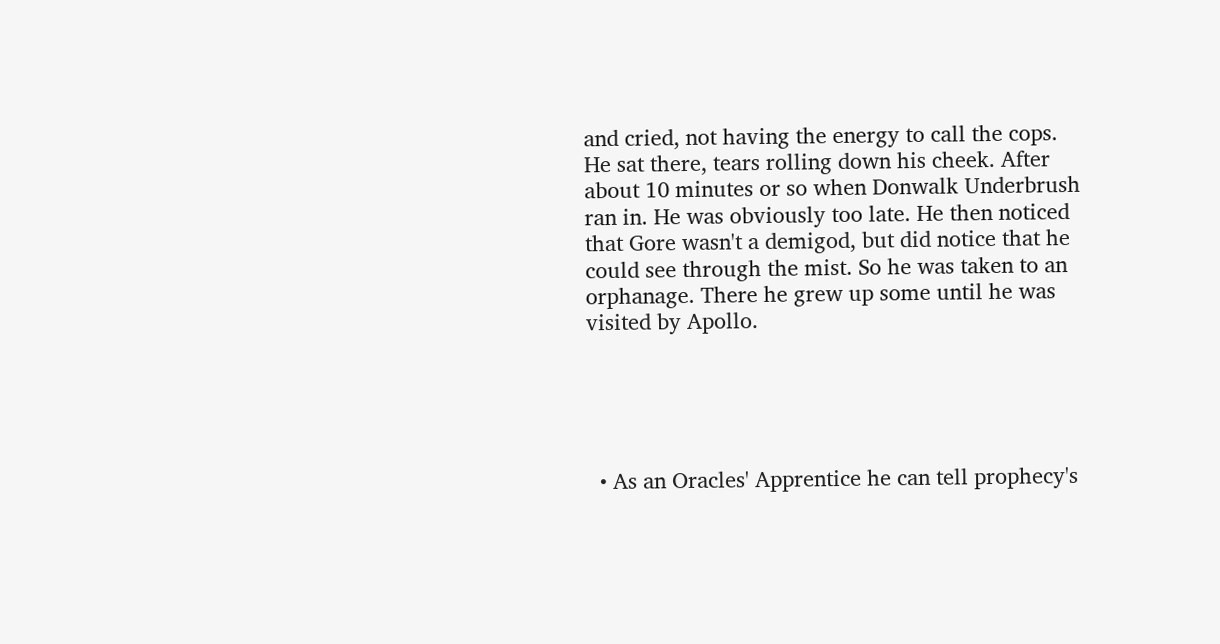and cried, not having the energy to call the cops. He sat there, tears rolling down his cheek. After about 10 minutes or so when Donwalk Underbrush ran in. He was obviously too late. He then noticed that Gore wasn't a demigod, but did notice that he could see through the mist. So he was taken to an orphanage. There he grew up some until he was visited by Apollo.





  • As an Oracles' Apprentice he can tell prophecy's